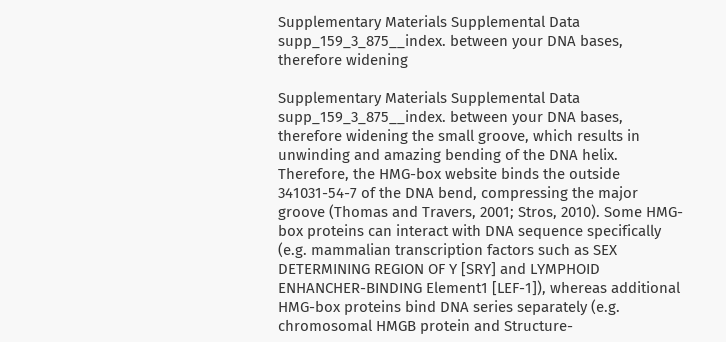Supplementary Materials Supplemental Data supp_159_3_875__index. between your DNA bases, therefore widening

Supplementary Materials Supplemental Data supp_159_3_875__index. between your DNA bases, therefore widening the small groove, which results in unwinding and amazing bending of the DNA helix. Therefore, the HMG-box website binds the outside 341031-54-7 of the DNA bend, compressing the major groove (Thomas and Travers, 2001; Stros, 2010). Some HMG-box proteins can interact with DNA sequence specifically (e.g. mammalian transcription factors such as SEX DETERMINING REGION OF Y [SRY] and LYMPHOID ENHANCHER-BINDING Element1 [LEF-1]), whereas additional HMG-box proteins bind DNA series separately (e.g. chromosomal HMGB protein and Structure-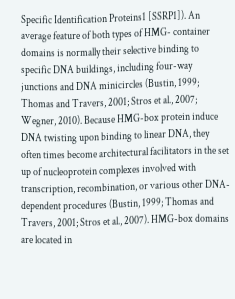Specific Identification Proteins1 [SSRP1]). An average feature of both types of HMG- container domains is normally their selective binding to specific DNA buildings, including four-way junctions and DNA minicircles (Bustin, 1999; Thomas and Travers, 2001; Stros et al., 2007; Wegner, 2010). Because HMG-box protein induce DNA twisting upon binding to linear DNA, they often times become architectural facilitators in the set up of nucleoprotein complexes involved with transcription, recombination, or various other DNA-dependent procedures (Bustin, 1999; Thomas and Travers, 2001; Stros et al., 2007). HMG-box domains are located in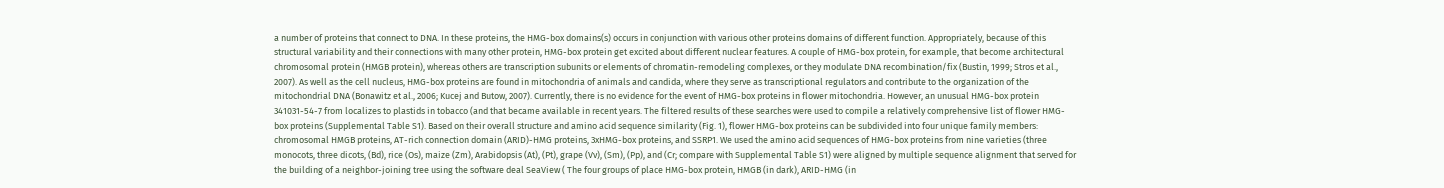a number of proteins that connect to DNA. In these proteins, the HMG-box domains(s) occurs in conjunction with various other proteins domains of different function. Appropriately, because of this structural variability and their connections with many other protein, HMG-box protein get excited about different nuclear features. A couple of HMG-box protein, for example, that become architectural chromosomal protein (HMGB protein), whereas others are transcription subunits or elements of chromatin-remodeling complexes, or they modulate DNA recombination/fix (Bustin, 1999; Stros et al., 2007). As well as the cell nucleus, HMG-box proteins are found in mitochondria of animals and candida, where they serve as transcriptional regulators and contribute to the organization of the mitochondrial DNA (Bonawitz et al., 2006; Kucej and Butow, 2007). Currently, there is no evidence for the event of HMG-box proteins in flower mitochondria. However, an unusual HMG-box protein 341031-54-7 from localizes to plastids in tobacco (and that became available in recent years. The filtered results of these searches were used to compile a relatively comprehensive list of flower HMG-box proteins (Supplemental Table S1). Based on their overall structure and amino acid sequence similarity (Fig. 1), flower HMG-box proteins can be subdivided into four unique family members: chromosomal HMGB proteins, AT-rich connection domain (ARID)-HMG proteins, 3xHMG-box proteins, and SSRP1. We used the amino acid sequences of HMG-box proteins from nine varieties (three monocots, three dicots, (Bd), rice (Os), maize (Zm), Arabidopsis (At), (Pt), grape (Vv), (Sm), (Pp), and (Cr; compare with Supplemental Table S1) were aligned by multiple sequence alignment that served for the building of a neighbor-joining tree using the software deal SeaView ( The four groups of place HMG-box protein, HMGB (in dark), ARID-HMG (in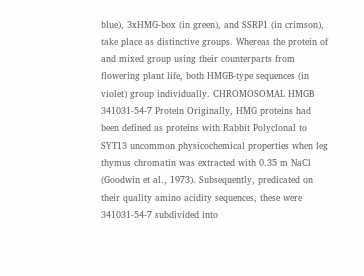blue), 3xHMG-box (in green), and SSRP1 (in crimson), take place as distinctive groups. Whereas the protein of and mixed group using their counterparts from flowering plant life, both HMGB-type sequences (in violet) group individually. CHROMOSOMAL HMGB 341031-54-7 Protein Originally, HMG proteins had been defined as proteins with Rabbit Polyclonal to SYT13 uncommon physicochemical properties when leg thymus chromatin was extracted with 0.35 m NaCl (Goodwin et al., 1973). Subsequently, predicated on their quality amino acidity sequences, these were 341031-54-7 subdivided into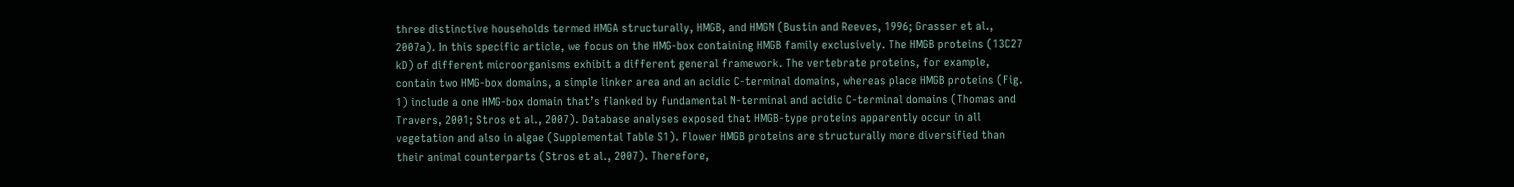three distinctive households termed HMGA structurally, HMGB, and HMGN (Bustin and Reeves, 1996; Grasser et al., 2007a). In this specific article, we focus on the HMG-box containing HMGB family exclusively. The HMGB proteins (13C27 kD) of different microorganisms exhibit a different general framework. The vertebrate proteins, for example, contain two HMG-box domains, a simple linker area and an acidic C-terminal domains, whereas place HMGB proteins (Fig. 1) include a one HMG-box domain that’s flanked by fundamental N-terminal and acidic C-terminal domains (Thomas and Travers, 2001; Stros et al., 2007). Database analyses exposed that HMGB-type proteins apparently occur in all vegetation and also in algae (Supplemental Table S1). Flower HMGB proteins are structurally more diversified than their animal counterparts (Stros et al., 2007). Therefore,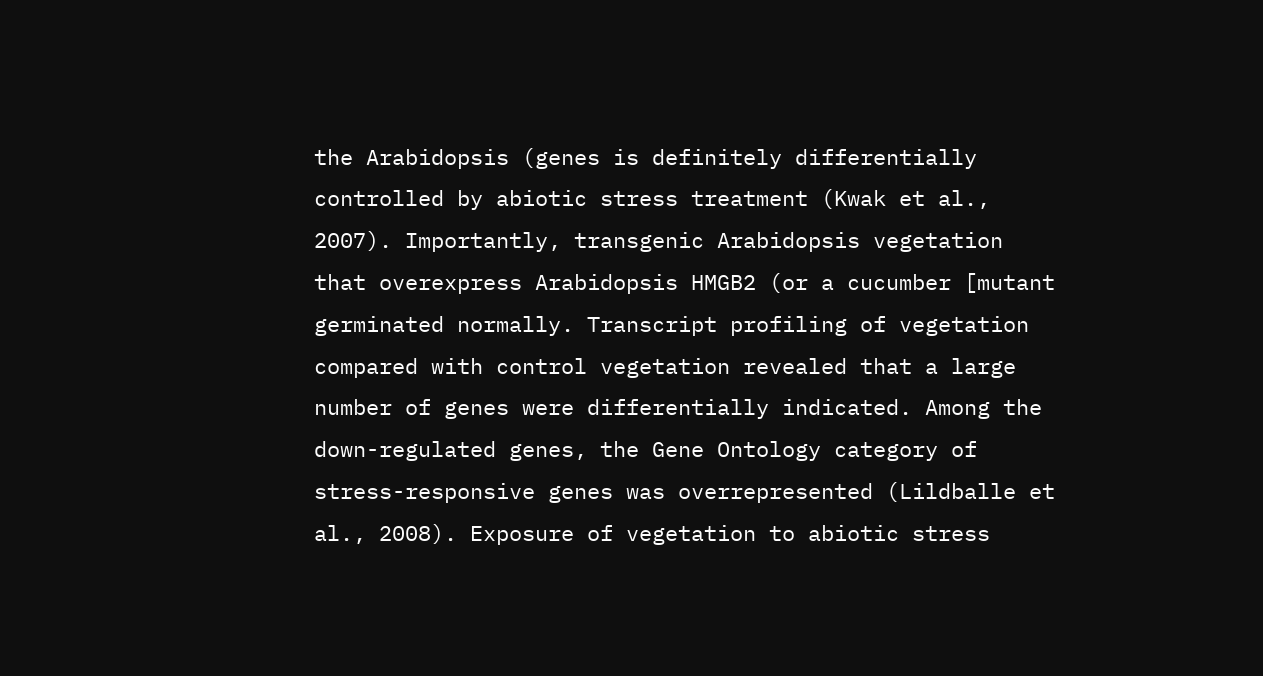the Arabidopsis (genes is definitely differentially controlled by abiotic stress treatment (Kwak et al., 2007). Importantly, transgenic Arabidopsis vegetation that overexpress Arabidopsis HMGB2 (or a cucumber [mutant germinated normally. Transcript profiling of vegetation compared with control vegetation revealed that a large number of genes were differentially indicated. Among the down-regulated genes, the Gene Ontology category of stress-responsive genes was overrepresented (Lildballe et al., 2008). Exposure of vegetation to abiotic stress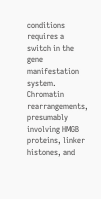conditions requires a switch in the gene manifestation system. Chromatin rearrangements, presumably involving HMGB proteins, linker histones, and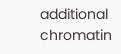additional chromatin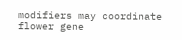modifiers may coordinate flower gene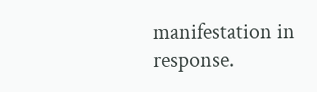manifestation in response.